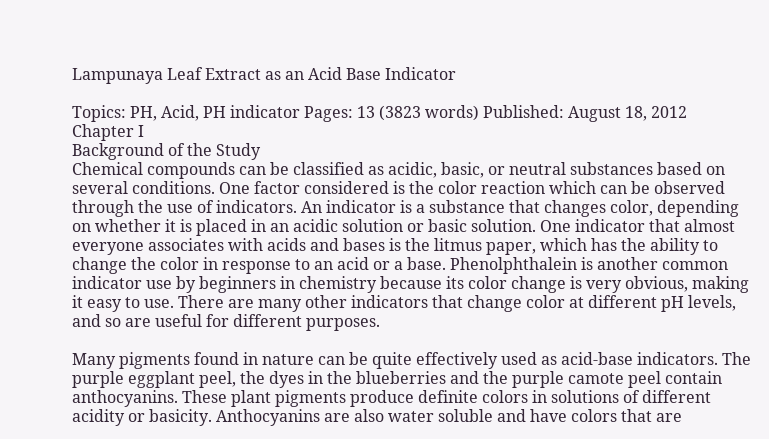Lampunaya Leaf Extract as an Acid Base Indicator

Topics: PH, Acid, PH indicator Pages: 13 (3823 words) Published: August 18, 2012
Chapter I
Background of the Study
Chemical compounds can be classified as acidic, basic, or neutral substances based on several conditions. One factor considered is the color reaction which can be observed through the use of indicators. An indicator is a substance that changes color, depending on whether it is placed in an acidic solution or basic solution. One indicator that almost everyone associates with acids and bases is the litmus paper, which has the ability to change the color in response to an acid or a base. Phenolphthalein is another common indicator use by beginners in chemistry because its color change is very obvious, making it easy to use. There are many other indicators that change color at different pH levels, and so are useful for different purposes.

Many pigments found in nature can be quite effectively used as acid-base indicators. The purple eggplant peel, the dyes in the blueberries and the purple camote peel contain anthocyanins. These plant pigments produce definite colors in solutions of different acidity or basicity. Anthocyanins are also water soluble and have colors that are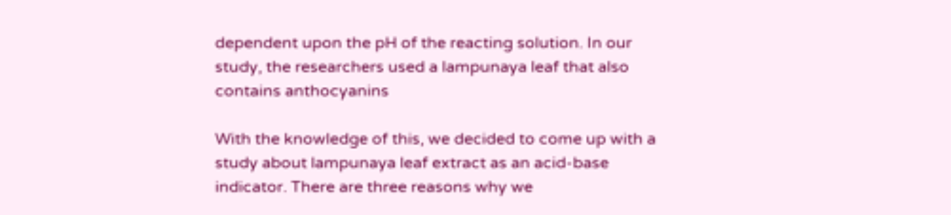dependent upon the pH of the reacting solution. In our study, the researchers used a lampunaya leaf that also contains anthocyanins

With the knowledge of this, we decided to come up with a study about lampunaya leaf extract as an acid-base indicator. There are three reasons why we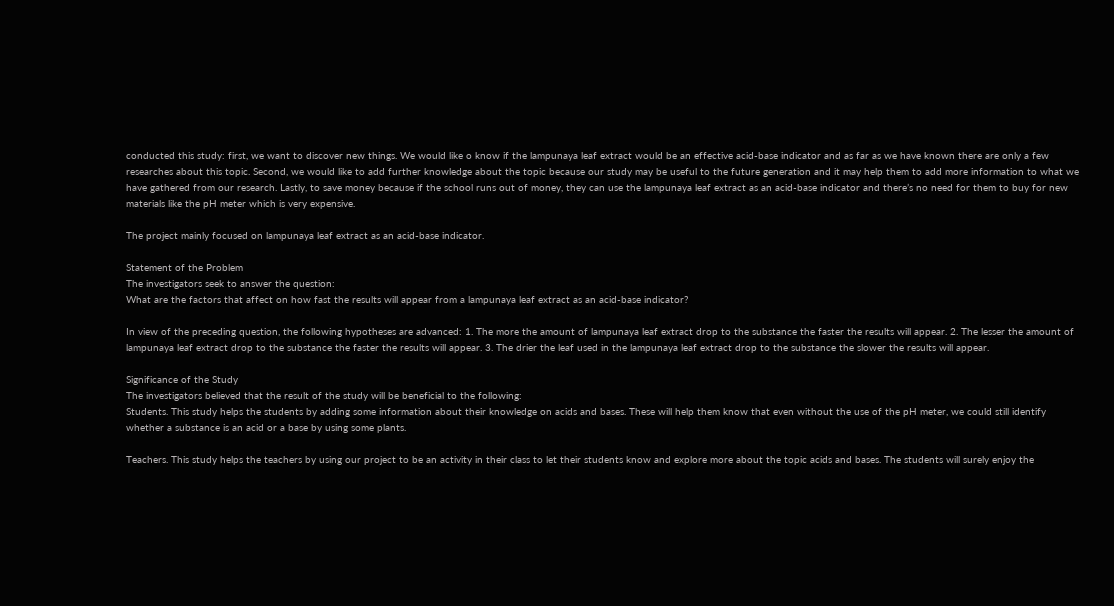conducted this study: first, we want to discover new things. We would like o know if the lampunaya leaf extract would be an effective acid-base indicator and as far as we have known there are only a few researches about this topic. Second, we would like to add further knowledge about the topic because our study may be useful to the future generation and it may help them to add more information to what we have gathered from our research. Lastly, to save money because if the school runs out of money, they can use the lampunaya leaf extract as an acid-base indicator and there’s no need for them to buy for new materials like the pH meter which is very expensive.

The project mainly focused on lampunaya leaf extract as an acid-base indicator.

Statement of the Problem
The investigators seek to answer the question:
What are the factors that affect on how fast the results will appear from a lampunaya leaf extract as an acid-base indicator?

In view of the preceding question, the following hypotheses are advanced: 1. The more the amount of lampunaya leaf extract drop to the substance the faster the results will appear. 2. The lesser the amount of lampunaya leaf extract drop to the substance the faster the results will appear. 3. The drier the leaf used in the lampunaya leaf extract drop to the substance the slower the results will appear.

Significance of the Study
The investigators believed that the result of the study will be beneficial to the following:
Students. This study helps the students by adding some information about their knowledge on acids and bases. These will help them know that even without the use of the pH meter, we could still identify whether a substance is an acid or a base by using some plants.

Teachers. This study helps the teachers by using our project to be an activity in their class to let their students know and explore more about the topic acids and bases. The students will surely enjoy the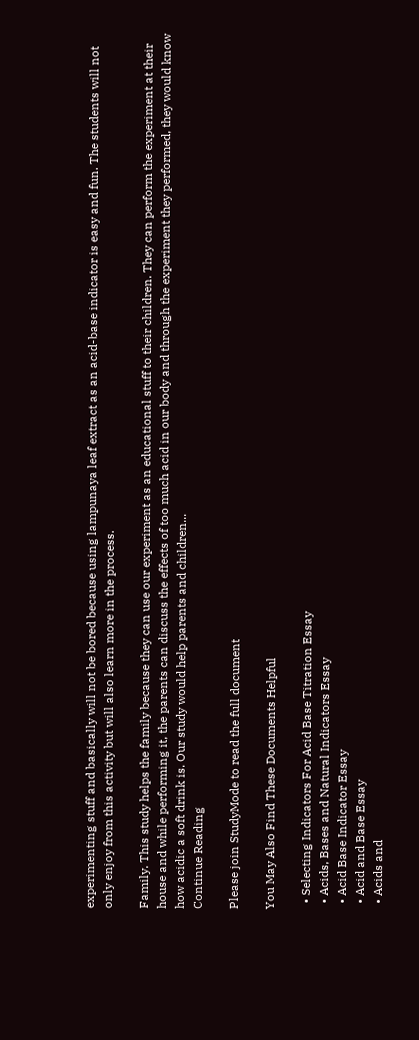experimenting stuff and basically will not be bored because using lampunaya leaf extract as an acid-base indicator is easy and fun. The students will not only enjoy from this activity but will also learn more in the process.

Family. This study helps the family because they can use our experiment as an educational stuff to their children. They can perform the experiment at their house and while performing it, the parents can discuss the effects of too much acid in our body and through the experiment they performed, they would know how acidic a soft drink is. Our study would help parents and children...
Continue Reading

Please join StudyMode to read the full document

You May Also Find These Documents Helpful

  • Selecting Indicators For Acid Base Titration Essay
  • Acids, Bases and Natural Indicators Essay
  • Acid Base Indicator Essay
  • Acid and Base Essay
  • Acids and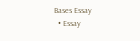Bases Essay
  • Essay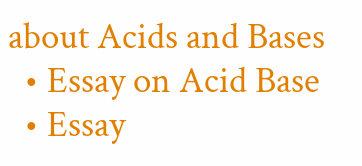about Acids and Bases
  • Essay on Acid Base
  • Essay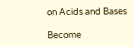on Acids and Bases

Become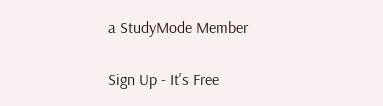a StudyMode Member

Sign Up - It's Free